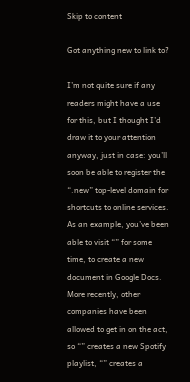Skip to content

Got anything new to link to?

I’m not quite sure if any readers might have a use for this, but I thought I’d draw it to your attention anyway, just in case: you’ll soon be able to register the “.new” top-level domain for shortcuts to online services. As an example, you’ve been able to visit “” for some time, to create a new document in Google Docs. More recently, other companies have been allowed to get in on the act, so “” creates a new Spotify playlist, “” creates a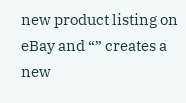new product listing on eBay and “” creates a new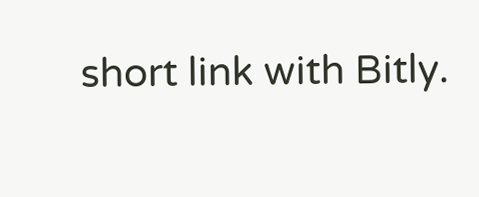short link with Bitly.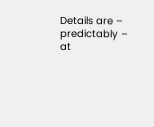Details are – predictably – at